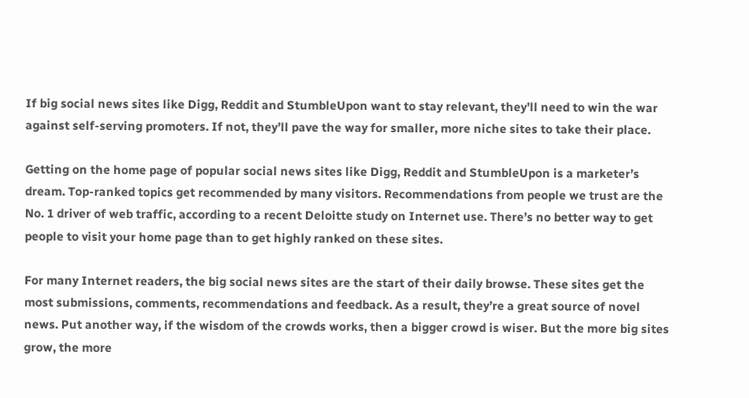If big social news sites like Digg, Reddit and StumbleUpon want to stay relevant, they’ll need to win the war against self-serving promoters. If not, they’ll pave the way for smaller, more niche sites to take their place.

Getting on the home page of popular social news sites like Digg, Reddit and StumbleUpon is a marketer’s dream. Top-ranked topics get recommended by many visitors. Recommendations from people we trust are the No. 1 driver of web traffic, according to a recent Deloitte study on Internet use. There’s no better way to get people to visit your home page than to get highly ranked on these sites.

For many Internet readers, the big social news sites are the start of their daily browse. These sites get the most submissions, comments, recommendations and feedback. As a result, they’re a great source of novel news. Put another way, if the wisdom of the crowds works, then a bigger crowd is wiser. But the more big sites grow, the more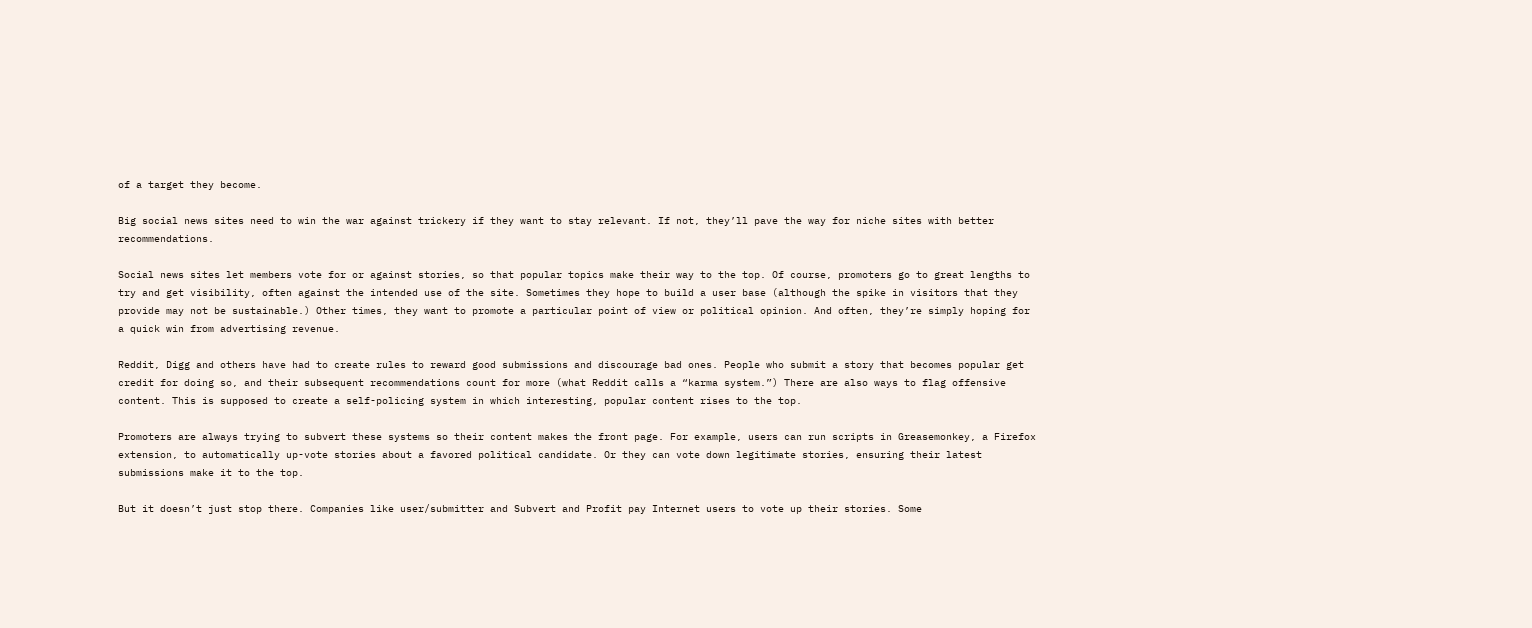of a target they become.

Big social news sites need to win the war against trickery if they want to stay relevant. If not, they’ll pave the way for niche sites with better recommendations.

Social news sites let members vote for or against stories, so that popular topics make their way to the top. Of course, promoters go to great lengths to try and get visibility, often against the intended use of the site. Sometimes they hope to build a user base (although the spike in visitors that they provide may not be sustainable.) Other times, they want to promote a particular point of view or political opinion. And often, they’re simply hoping for a quick win from advertising revenue.

Reddit, Digg and others have had to create rules to reward good submissions and discourage bad ones. People who submit a story that becomes popular get credit for doing so, and their subsequent recommendations count for more (what Reddit calls a “karma system.”) There are also ways to flag offensive content. This is supposed to create a self-policing system in which interesting, popular content rises to the top.

Promoters are always trying to subvert these systems so their content makes the front page. For example, users can run scripts in Greasemonkey, a Firefox extension, to automatically up-vote stories about a favored political candidate. Or they can vote down legitimate stories, ensuring their latest submissions make it to the top.

But it doesn’t just stop there. Companies like user/submitter and Subvert and Profit pay Internet users to vote up their stories. Some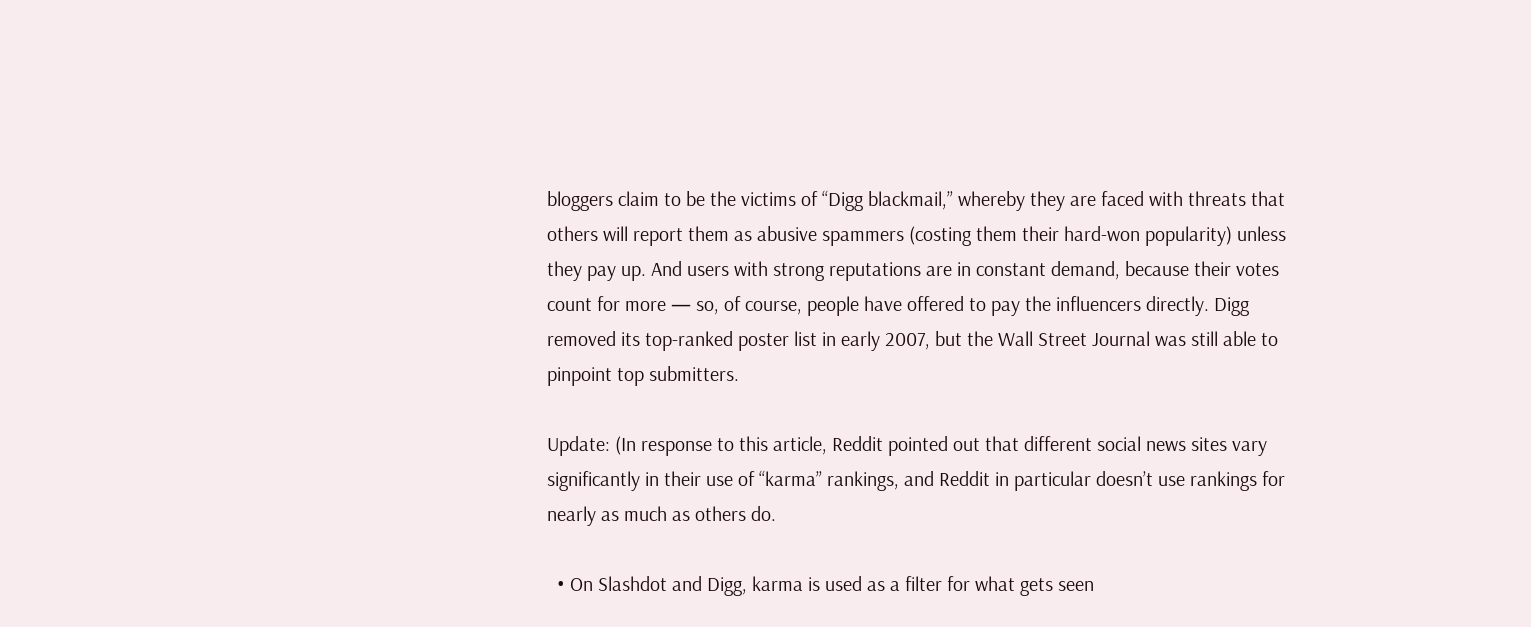bloggers claim to be the victims of “Digg blackmail,” whereby they are faced with threats that others will report them as abusive spammers (costing them their hard-won popularity) unless they pay up. And users with strong reputations are in constant demand, because their votes count for more — so, of course, people have offered to pay the influencers directly. Digg removed its top-ranked poster list in early 2007, but the Wall Street Journal was still able to pinpoint top submitters.

Update: (In response to this article, Reddit pointed out that different social news sites vary significantly in their use of “karma” rankings, and Reddit in particular doesn’t use rankings for nearly as much as others do.

  • On Slashdot and Digg, karma is used as a filter for what gets seen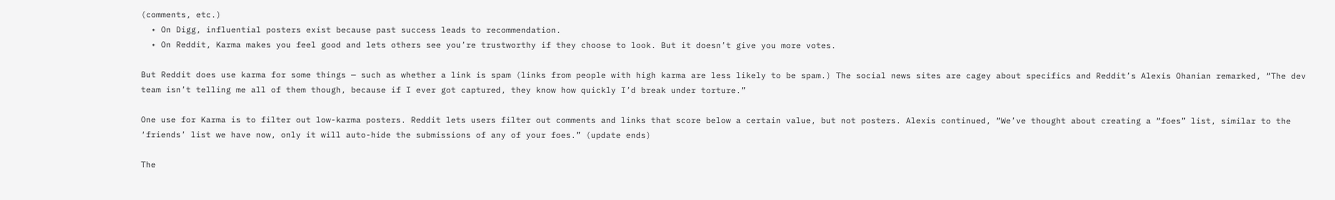(comments, etc.)
  • On Digg, influential posters exist because past success leads to recommendation.
  • On Reddit, Karma makes you feel good and lets others see you’re trustworthy if they choose to look. But it doesn’t give you more votes.

But Reddit does use karma for some things — such as whether a link is spam (links from people with high karma are less likely to be spam.) The social news sites are cagey about specifics and Reddit’s Alexis Ohanian remarked, “The dev team isn’t telling me all of them though, because if I ever got captured, they know how quickly I’d break under torture.”

One use for Karma is to filter out low-karma posters. Reddit lets users filter out comments and links that score below a certain value, but not posters. Alexis continued, “We’ve thought about creating a “foes” list, similar to the ‘friends’ list we have now, only it will auto-hide the submissions of any of your foes.” (update ends)

The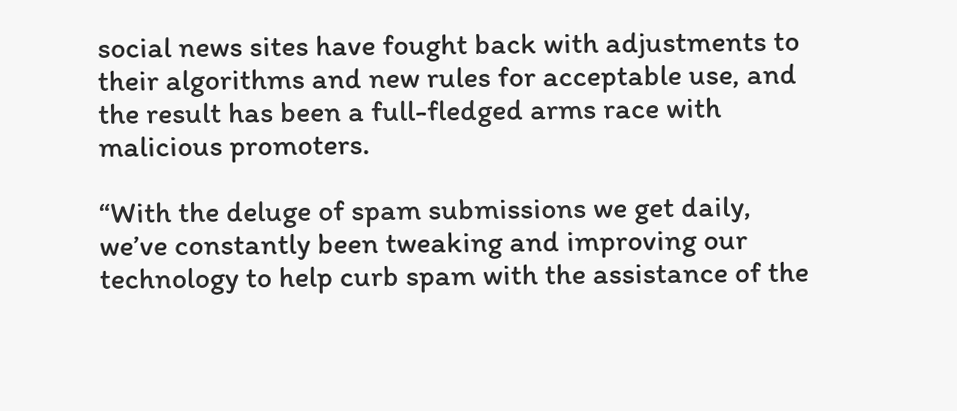social news sites have fought back with adjustments to their algorithms and new rules for acceptable use, and the result has been a full-fledged arms race with malicious promoters.

“With the deluge of spam submissions we get daily, we’ve constantly been tweaking and improving our technology to help curb spam with the assistance of the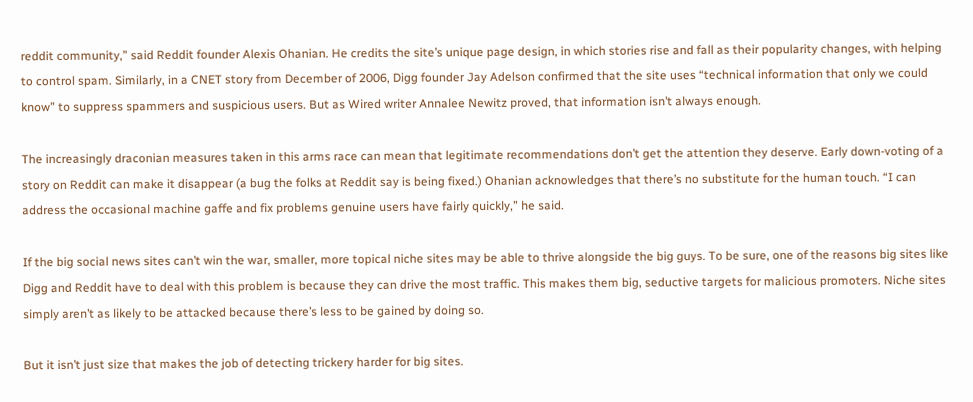reddit community,” said Reddit founder Alexis Ohanian. He credits the site’s unique page design, in which stories rise and fall as their popularity changes, with helping to control spam. Similarly, in a CNET story from December of 2006, Digg founder Jay Adelson confirmed that the site uses “technical information that only we could know” to suppress spammers and suspicious users. But as Wired writer Annalee Newitz proved, that information isn’t always enough.

The increasingly draconian measures taken in this arms race can mean that legitimate recommendations don’t get the attention they deserve. Early down-voting of a story on Reddit can make it disappear (a bug the folks at Reddit say is being fixed.) Ohanian acknowledges that there’s no substitute for the human touch. “I can address the occasional machine gaffe and fix problems genuine users have fairly quickly,” he said.

If the big social news sites can’t win the war, smaller, more topical niche sites may be able to thrive alongside the big guys. To be sure, one of the reasons big sites like Digg and Reddit have to deal with this problem is because they can drive the most traffic. This makes them big, seductive targets for malicious promoters. Niche sites simply aren’t as likely to be attacked because there’s less to be gained by doing so.

But it isn’t just size that makes the job of detecting trickery harder for big sites.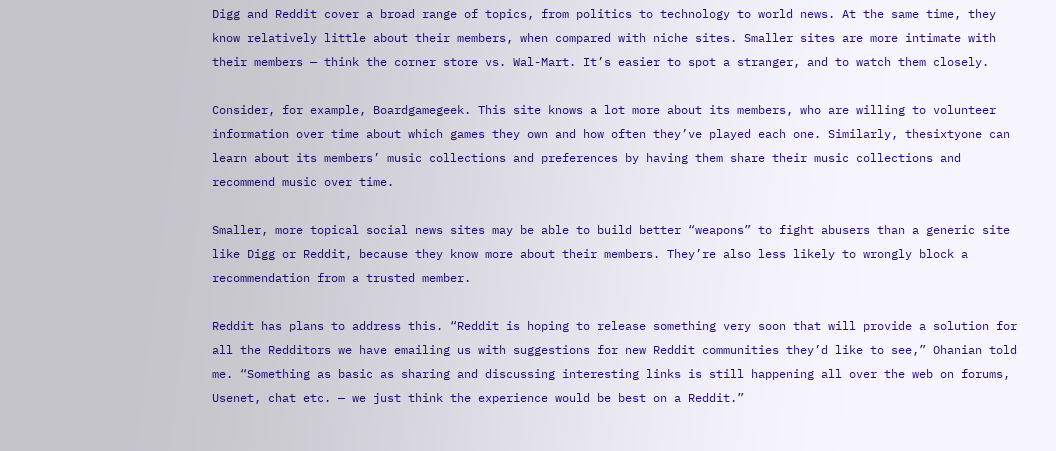Digg and Reddit cover a broad range of topics, from politics to technology to world news. At the same time, they know relatively little about their members, when compared with niche sites. Smaller sites are more intimate with their members — think the corner store vs. Wal-Mart. It’s easier to spot a stranger, and to watch them closely.

Consider, for example, Boardgamegeek. This site knows a lot more about its members, who are willing to volunteer information over time about which games they own and how often they’ve played each one. Similarly, thesixtyone can learn about its members’ music collections and preferences by having them share their music collections and recommend music over time.

Smaller, more topical social news sites may be able to build better “weapons” to fight abusers than a generic site like Digg or Reddit, because they know more about their members. They’re also less likely to wrongly block a recommendation from a trusted member.

Reddit has plans to address this. “Reddit is hoping to release something very soon that will provide a solution for all the Redditors we have emailing us with suggestions for new Reddit communities they’d like to see,” Ohanian told me. “Something as basic as sharing and discussing interesting links is still happening all over the web on forums, Usenet, chat etc. — we just think the experience would be best on a Reddit.”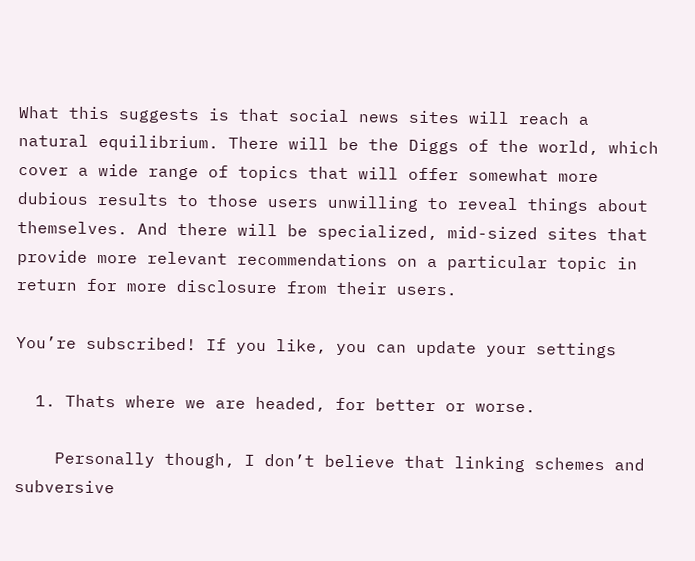What this suggests is that social news sites will reach a natural equilibrium. There will be the Diggs of the world, which cover a wide range of topics that will offer somewhat more dubious results to those users unwilling to reveal things about themselves. And there will be specialized, mid-sized sites that provide more relevant recommendations on a particular topic in return for more disclosure from their users.

You’re subscribed! If you like, you can update your settings

  1. Thats where we are headed, for better or worse.

    Personally though, I don’t believe that linking schemes and subversive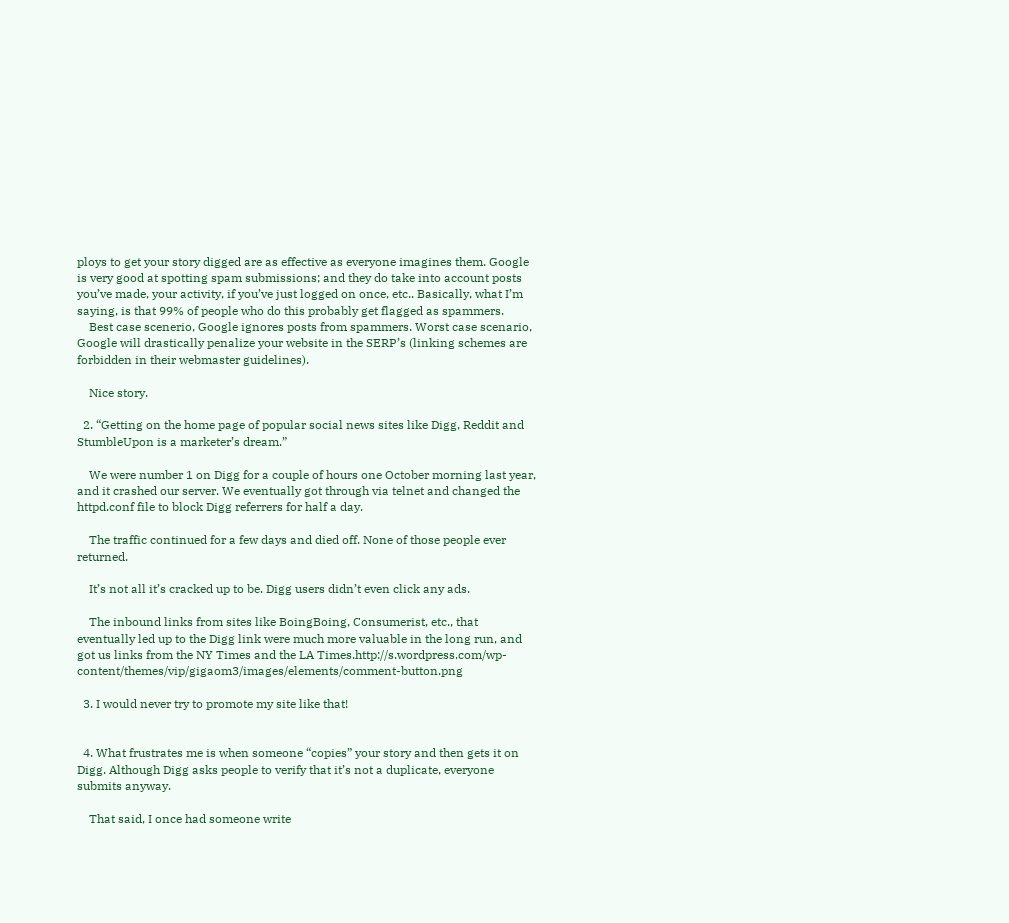ploys to get your story digged are as effective as everyone imagines them. Google is very good at spotting spam submissions; and they do take into account posts you’ve made, your activity, if you’ve just logged on once, etc.. Basically, what I’m saying, is that 99% of people who do this probably get flagged as spammers.
    Best case scenerio, Google ignores posts from spammers. Worst case scenario, Google will drastically penalize your website in the SERP’s (linking schemes are forbidden in their webmaster guidelines).

    Nice story.

  2. “Getting on the home page of popular social news sites like Digg, Reddit and StumbleUpon is a marketer’s dream.”

    We were number 1 on Digg for a couple of hours one October morning last year, and it crashed our server. We eventually got through via telnet and changed the httpd.conf file to block Digg referrers for half a day.

    The traffic continued for a few days and died off. None of those people ever returned.

    It’s not all it’s cracked up to be. Digg users didn’t even click any ads.

    The inbound links from sites like BoingBoing, Consumerist, etc., that eventually led up to the Digg link were much more valuable in the long run, and got us links from the NY Times and the LA Times.http://s.wordpress.com/wp-content/themes/vip/gigaom3/images/elements/comment-button.png

  3. I would never try to promote my site like that!


  4. What frustrates me is when someone “copies” your story and then gets it on Digg. Although Digg asks people to verify that it’s not a duplicate, everyone submits anyway.

    That said, I once had someone write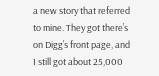a new story that referred to mine. They got there’s on Digg’s front page, and I still got about 25,000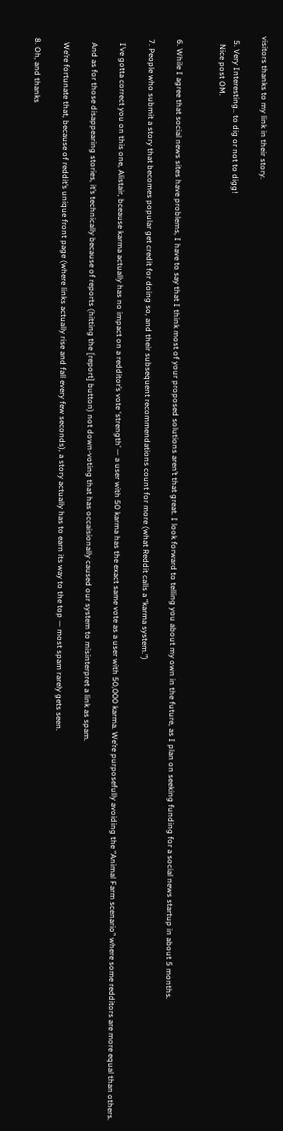visitors thanks to my link in their story.

  5. Very Interesting.. to dig or not to digg!
    Nice post OM.


  6. While I agree that social news sites have problems, I have to say that I think most of your proposed solutions aren’t that great. I look forward to telling you about my own in the future, as I plan on seeking funding for a social news startup in about 5 months.

  7. People who submit a story that becomes popular get credit for doing so, and their subsequent recommendations count for more (what Reddit calls a “karma system.”)

    I’ve gotta correct you on this one, Alistair, bceause karma actually has no impact on a redditor’s vote ‘strength’ — a user with 50 karma has the exact same vote as a user with 50,000 karma. We’re purposefully avoiding the “Animal Farm scenario” where some redditors are more equal than others.

    And as for those disappearing stories, it’s technically because of reports (hitting the [report] button) not down-voting that has occaisionally caused our system to misinterpret a link as spam.

    We’re fortunate that, because of reddit’s unique front page (where links actually rise and fall every few seconds), a story actually has to earn its way to the top — most spam rarely gets seen.

  8. Oh, and thanks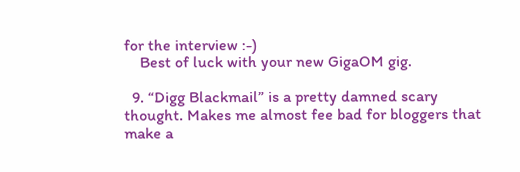for the interview :-)
    Best of luck with your new GigaOM gig.

  9. “Digg Blackmail” is a pretty damned scary thought. Makes me almost fee bad for bloggers that make a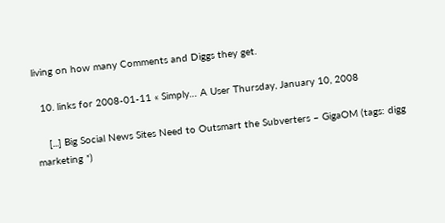living on how many Comments and Diggs they get.

  10. links for 2008-01-11 « Simply… A User Thursday, January 10, 2008

    [...] Big Social News Sites Need to Outsmart the Subverters – GigaOM (tags: digg marketing *)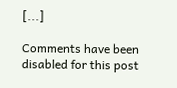[...]

Comments have been disabled for this post